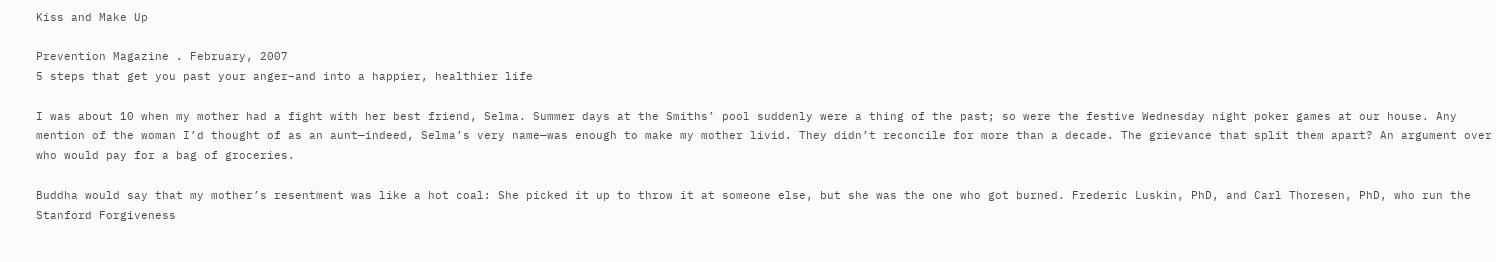Kiss and Make Up

Prevention Magazine . February, 2007
5 steps that get you past your anger–and into a happier, healthier life

I was about 10 when my mother had a fight with her best friend, Selma. Summer days at the Smiths’ pool suddenly were a thing of the past; so were the festive Wednesday night poker games at our house. Any mention of the woman I’d thought of as an aunt—indeed, Selma’s very name—was enough to make my mother livid. They didn’t reconcile for more than a decade. The grievance that split them apart? An argument over who would pay for a bag of groceries.

Buddha would say that my mother’s resentment was like a hot coal: She picked it up to throw it at someone else, but she was the one who got burned. Frederic Luskin, PhD, and Carl Thoresen, PhD, who run the Stanford Forgiveness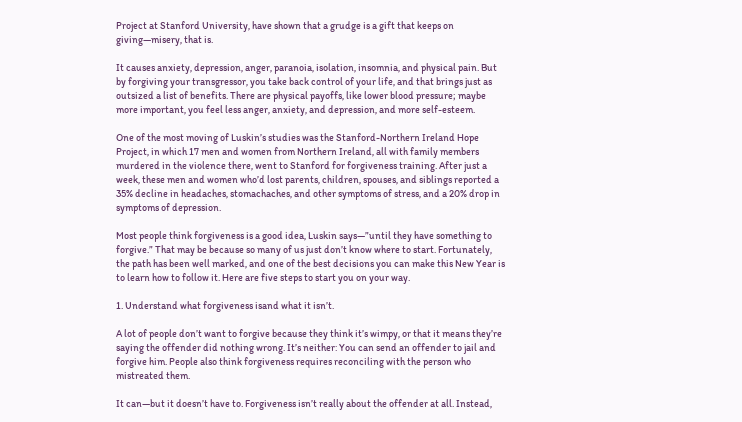Project at Stanford University, have shown that a grudge is a gift that keeps on giving—misery, that is.

It causes anxiety, depression, anger, paranoia, isolation, insomnia, and physical pain. But by forgiving your transgressor, you take back control of your life, and that brings just as outsized a list of benefits. There are physical payoffs, like lower blood pressure; maybe more important, you feel less anger, anxiety, and depression, and more self-esteem.

One of the most moving of Luskin’s studies was the Stanford-Northern Ireland Hope Project, in which 17 men and women from Northern Ireland, all with family members murdered in the violence there, went to Stanford for forgiveness training. After just a week, these men and women who’d lost parents, children, spouses, and siblings reported a 35% decline in headaches, stomachaches, and other symptoms of stress, and a 20% drop in symptoms of depression.

Most people think forgiveness is a good idea, Luskin says—”until they have something to forgive.” That may be because so many of us just don’t know where to start. Fortunately, the path has been well marked, and one of the best decisions you can make this New Year is to learn how to follow it. Here are five steps to start you on your way.

1. Understand what forgiveness isand what it isn’t.

A lot of people don’t want to forgive because they think it’s wimpy, or that it means they’re saying the offender did nothing wrong. It’s neither: You can send an offender to jail and forgive him. People also think forgiveness requires reconciling with the person who mistreated them.

It can—but it doesn’t have to. Forgiveness isn’t really about the offender at all. Instead,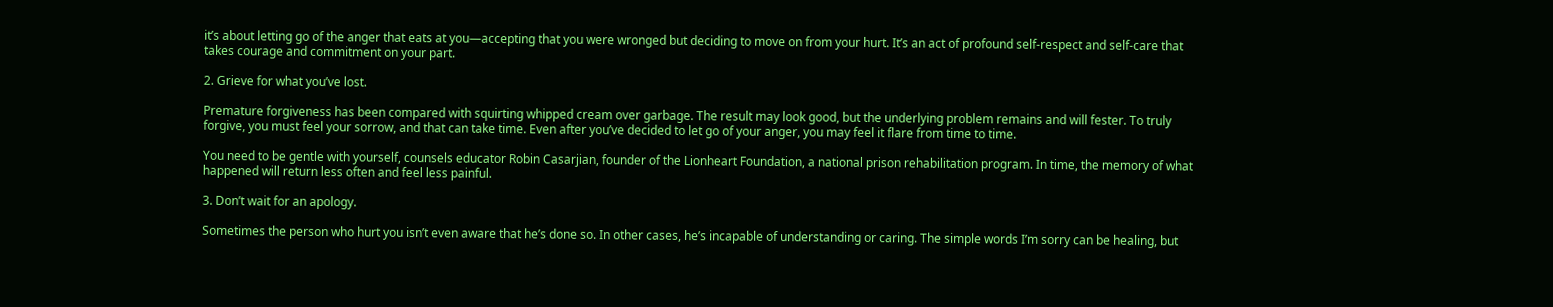it’s about letting go of the anger that eats at you—accepting that you were wronged but deciding to move on from your hurt. It’s an act of profound self-respect and self-care that takes courage and commitment on your part.

2. Grieve for what you’ve lost.

Premature forgiveness has been compared with squirting whipped cream over garbage. The result may look good, but the underlying problem remains and will fester. To truly forgive, you must feel your sorrow, and that can take time. Even after you’ve decided to let go of your anger, you may feel it flare from time to time.

You need to be gentle with yourself, counsels educator Robin Casarjian, founder of the Lionheart Foundation, a national prison rehabilitation program. In time, the memory of what happened will return less often and feel less painful.

3. Don’t wait for an apology.

Sometimes the person who hurt you isn’t even aware that he’s done so. In other cases, he’s incapable of understanding or caring. The simple words I’m sorry can be healing, but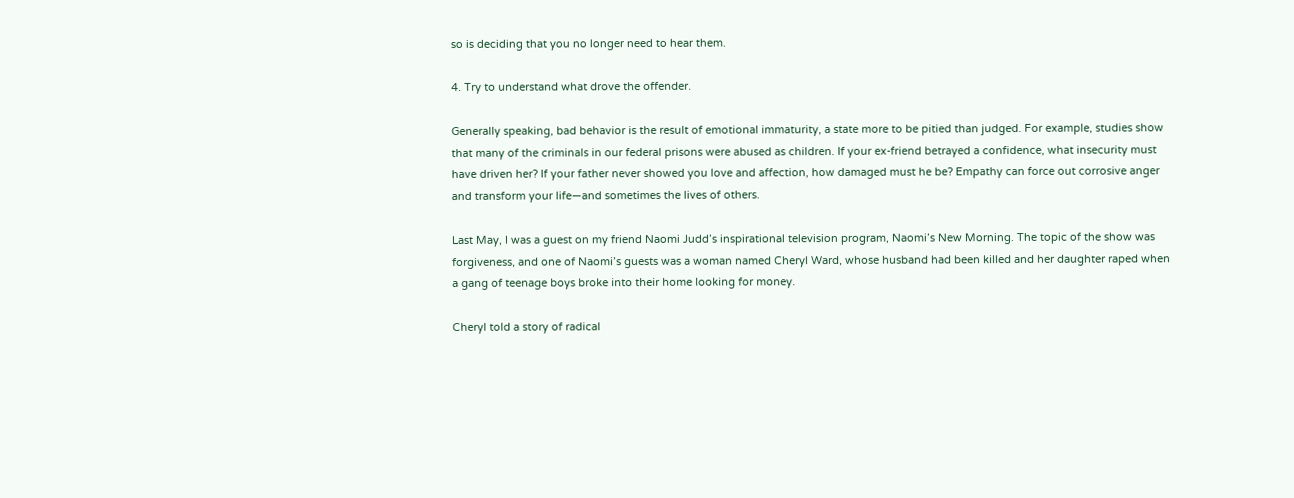so is deciding that you no longer need to hear them.

4. Try to understand what drove the offender.

Generally speaking, bad behavior is the result of emotional immaturity, a state more to be pitied than judged. For example, studies show that many of the criminals in our federal prisons were abused as children. If your ex-friend betrayed a confidence, what insecurity must have driven her? If your father never showed you love and affection, how damaged must he be? Empathy can force out corrosive anger and transform your life—and sometimes the lives of others.

Last May, I was a guest on my friend Naomi Judd’s inspirational television program, Naomi’s New Morning. The topic of the show was forgiveness, and one of Naomi’s guests was a woman named Cheryl Ward, whose husband had been killed and her daughter raped when a gang of teenage boys broke into their home looking for money.

Cheryl told a story of radical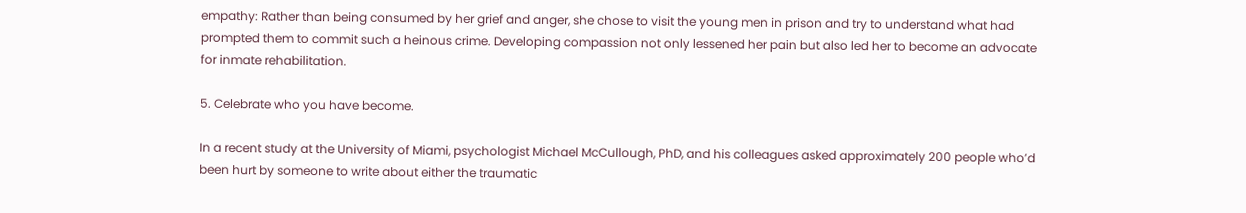empathy: Rather than being consumed by her grief and anger, she chose to visit the young men in prison and try to understand what had prompted them to commit such a heinous crime. Developing compassion not only lessened her pain but also led her to become an advocate for inmate rehabilitation.

5. Celebrate who you have become.

In a recent study at the University of Miami, psychologist Michael McCullough, PhD, and his colleagues asked approximately 200 people who’d been hurt by someone to write about either the traumatic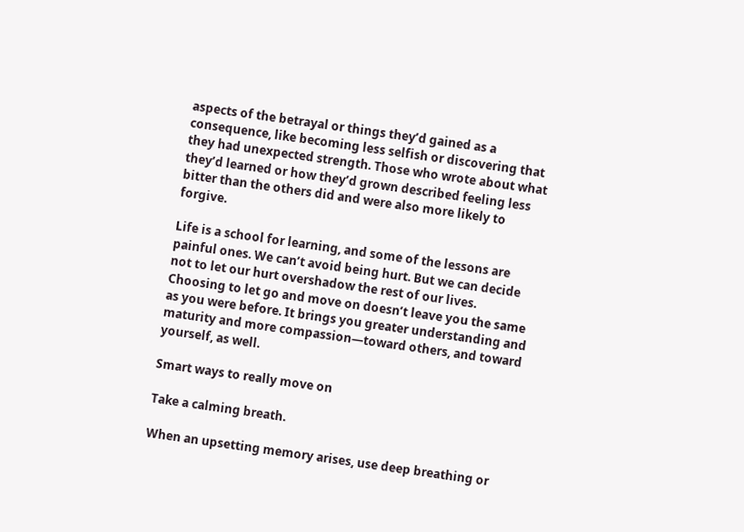aspects of the betrayal or things they’d gained as a consequence, like becoming less selfish or discovering that they had unexpected strength. Those who wrote about what they’d learned or how they’d grown described feeling less bitter than the others did and were also more likely to forgive.

Life is a school for learning, and some of the lessons are painful ones. We can’t avoid being hurt. But we can decide not to let our hurt overshadow the rest of our lives. Choosing to let go and move on doesn’t leave you the same as you were before. It brings you greater understanding and maturity and more compassion—toward others, and toward yourself, as well.

Smart ways to really move on

Take a calming breath.

When an upsetting memory arises, use deep breathing or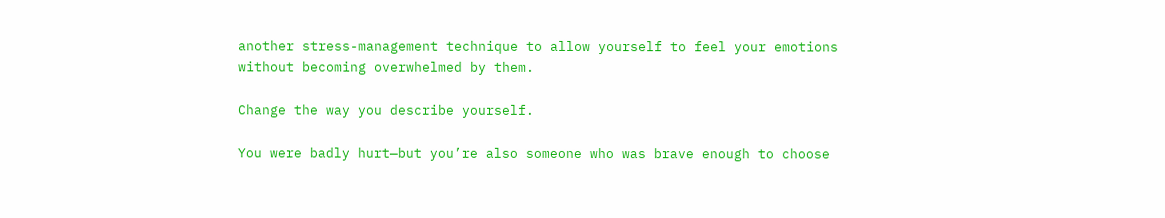another stress-management technique to allow yourself to feel your emotions without becoming overwhelmed by them.

Change the way you describe yourself.

You were badly hurt—but you’re also someone who was brave enough to choose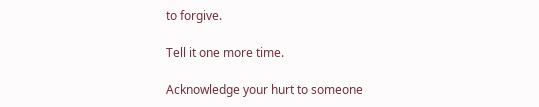to forgive.

Tell it one more time.

Acknowledge your hurt to someone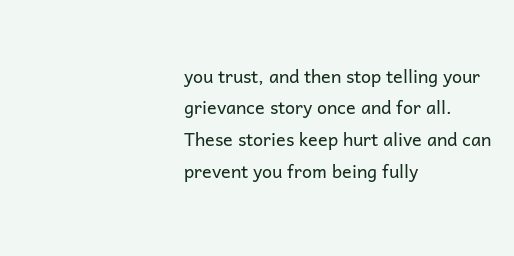you trust, and then stop telling your grievance story once and for all. These stories keep hurt alive and can prevent you from being fully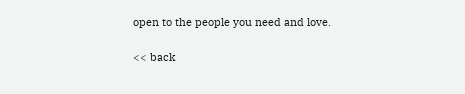open to the people you need and love.

<< back